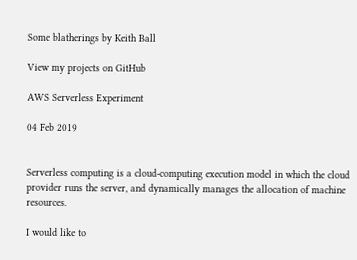Some blatherings by Keith Ball

View my projects on GitHub

AWS Serverless Experiment

04 Feb 2019


Serverless computing is a cloud-computing execution model in which the cloud provider runs the server, and dynamically manages the allocation of machine resources.

I would like to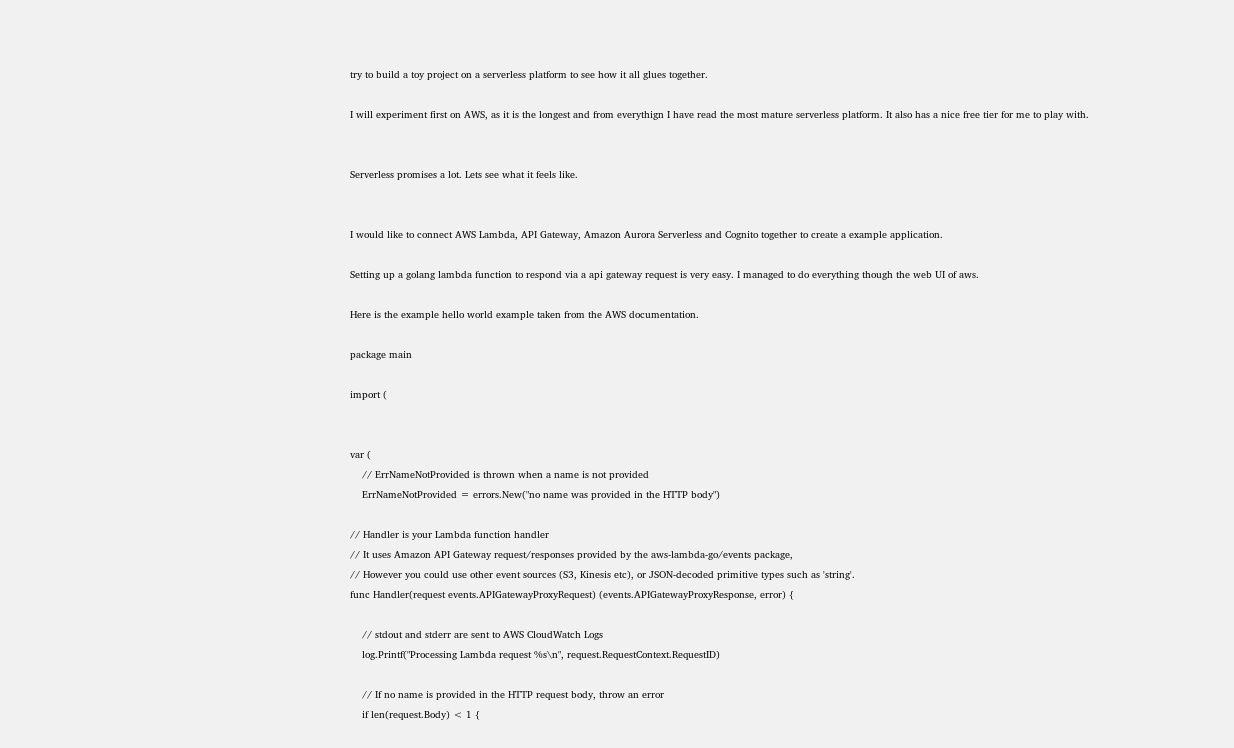try to build a toy project on a serverless platform to see how it all glues together.

I will experiment first on AWS, as it is the longest and from everythign I have read the most mature serverless platform. It also has a nice free tier for me to play with.


Serverless promises a lot. Lets see what it feels like.


I would like to connect AWS Lambda, API Gateway, Amazon Aurora Serverless and Cognito together to create a example application.

Setting up a golang lambda function to respond via a api gateway request is very easy. I managed to do everything though the web UI of aws.

Here is the example hello world example taken from the AWS documentation.

package main

import (


var (
    // ErrNameNotProvided is thrown when a name is not provided
    ErrNameNotProvided = errors.New("no name was provided in the HTTP body")

// Handler is your Lambda function handler
// It uses Amazon API Gateway request/responses provided by the aws-lambda-go/events package,
// However you could use other event sources (S3, Kinesis etc), or JSON-decoded primitive types such as 'string'.
func Handler(request events.APIGatewayProxyRequest) (events.APIGatewayProxyResponse, error) {

    // stdout and stderr are sent to AWS CloudWatch Logs
    log.Printf("Processing Lambda request %s\n", request.RequestContext.RequestID)

    // If no name is provided in the HTTP request body, throw an error
    if len(request.Body) < 1 {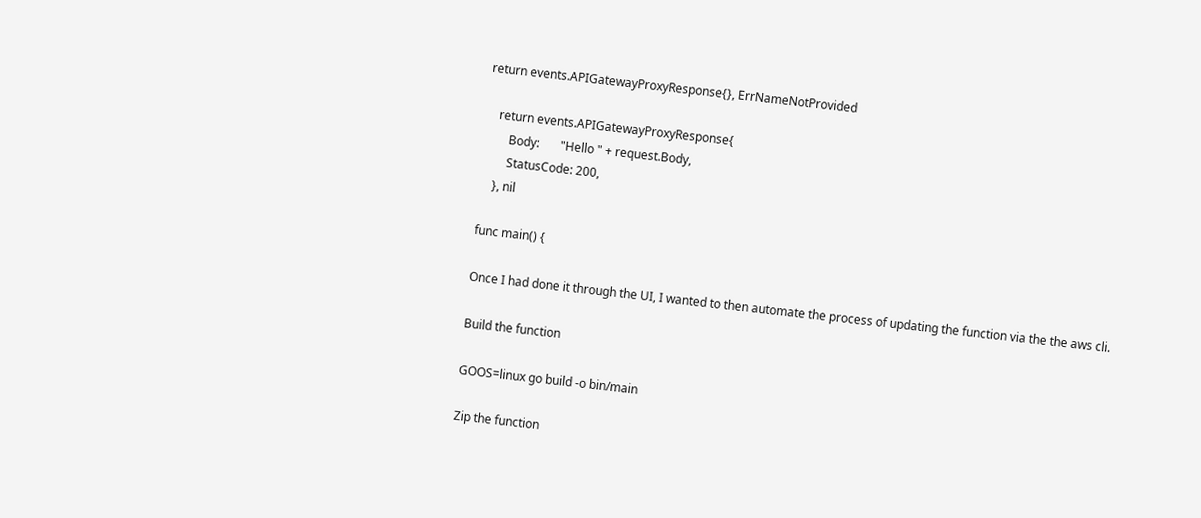return events.APIGatewayProxyResponse{}, ErrNameNotProvided

    return events.APIGatewayProxyResponse{
        Body:       "Hello " + request.Body,
        StatusCode: 200,
    }, nil

func main() {

Once I had done it through the UI, I wanted to then automate the process of updating the function via the the aws cli.

Build the function

GOOS=linux go build -o bin/main

Zip the function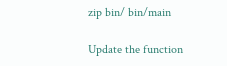zip bin/ bin/main

Update the function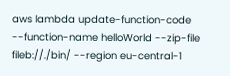aws lambda update-function-code --function-name helloWorld --zip-file fileb://./bin/ --region eu-central-1